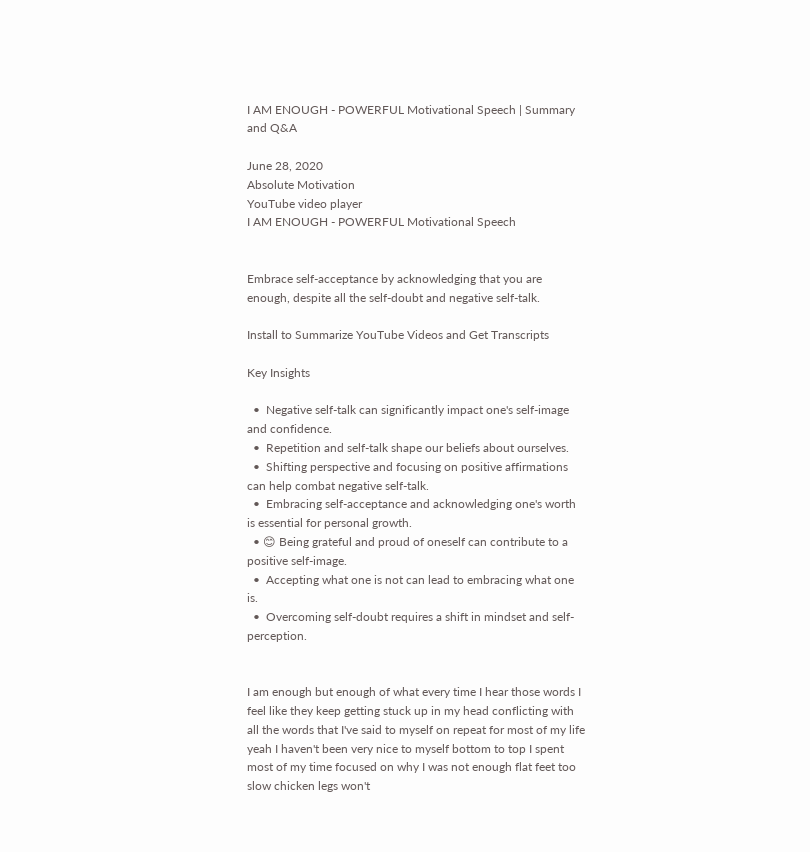I AM ENOUGH - POWERFUL Motivational Speech | Summary and Q&A

June 28, 2020
Absolute Motivation
YouTube video player
I AM ENOUGH - POWERFUL Motivational Speech


Embrace self-acceptance by acknowledging that you are enough, despite all the self-doubt and negative self-talk.

Install to Summarize YouTube Videos and Get Transcripts

Key Insights

  •  Negative self-talk can significantly impact one's self-image and confidence.
  •  Repetition and self-talk shape our beliefs about ourselves.
  •  Shifting perspective and focusing on positive affirmations can help combat negative self-talk.
  •  Embracing self-acceptance and acknowledging one's worth is essential for personal growth.
  • 😊 Being grateful and proud of oneself can contribute to a positive self-image.
  •  Accepting what one is not can lead to embracing what one is.
  •  Overcoming self-doubt requires a shift in mindset and self-perception.


I am enough but enough of what every time I hear those words I feel like they keep getting stuck up in my head conflicting with all the words that I've said to myself on repeat for most of my life yeah I haven't been very nice to myself bottom to top I spent most of my time focused on why I was not enough flat feet too slow chicken legs won't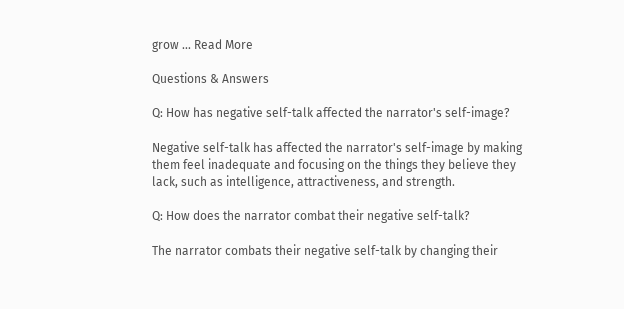grow ... Read More

Questions & Answers

Q: How has negative self-talk affected the narrator's self-image?

Negative self-talk has affected the narrator's self-image by making them feel inadequate and focusing on the things they believe they lack, such as intelligence, attractiveness, and strength.

Q: How does the narrator combat their negative self-talk?

The narrator combats their negative self-talk by changing their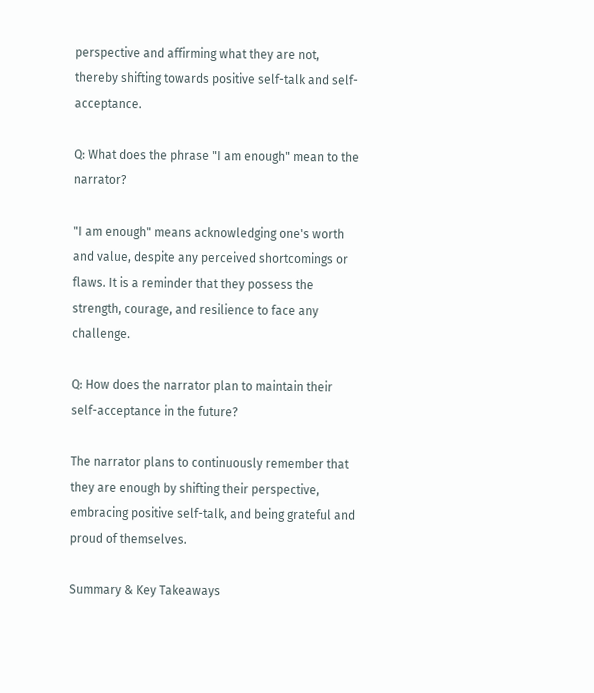perspective and affirming what they are not, thereby shifting towards positive self-talk and self-acceptance.

Q: What does the phrase "I am enough" mean to the narrator?

"I am enough" means acknowledging one's worth and value, despite any perceived shortcomings or flaws. It is a reminder that they possess the strength, courage, and resilience to face any challenge.

Q: How does the narrator plan to maintain their self-acceptance in the future?

The narrator plans to continuously remember that they are enough by shifting their perspective, embracing positive self-talk, and being grateful and proud of themselves.

Summary & Key Takeaways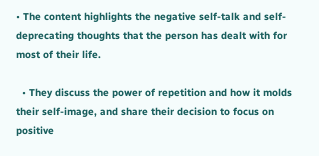• The content highlights the negative self-talk and self-deprecating thoughts that the person has dealt with for most of their life.

  • They discuss the power of repetition and how it molds their self-image, and share their decision to focus on positive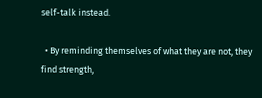self-talk instead.

  • By reminding themselves of what they are not, they find strength,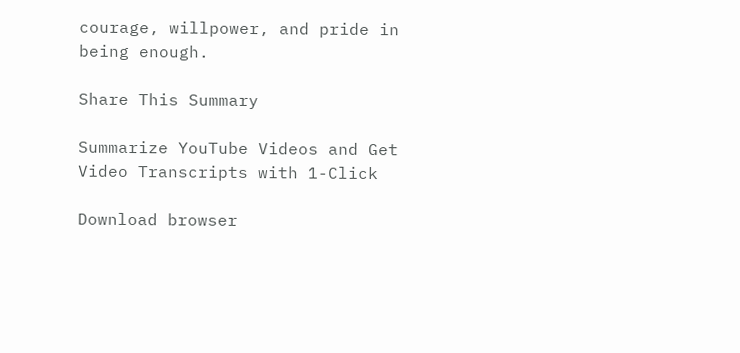courage, willpower, and pride in being enough.

Share This Summary

Summarize YouTube Videos and Get Video Transcripts with 1-Click

Download browser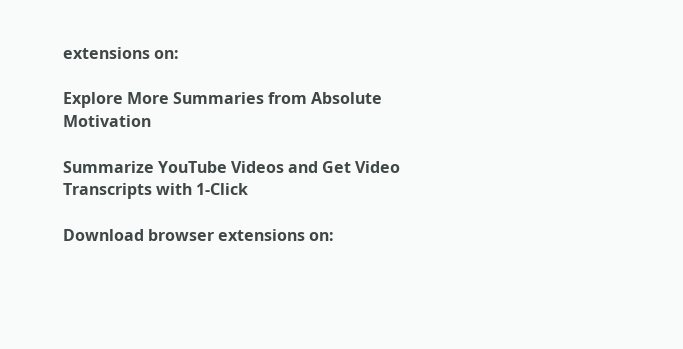extensions on:

Explore More Summaries from Absolute Motivation

Summarize YouTube Videos and Get Video Transcripts with 1-Click

Download browser extensions on: